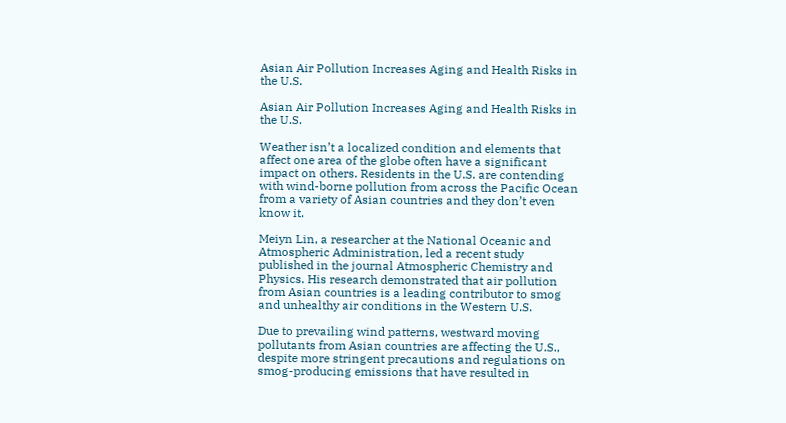Asian Air Pollution Increases Aging and Health Risks in the U.S.

Asian Air Pollution Increases Aging and Health Risks in the U.S.

Weather isn’t a localized condition and elements that affect one area of the globe often have a significant impact on others. Residents in the U.S. are contending with wind-borne pollution from across the Pacific Ocean from a variety of Asian countries and they don’t even know it.

Meiyn Lin, a researcher at the National Oceanic and Atmospheric Administration, led a recent study published in the journal Atmospheric Chemistry and Physics. His research demonstrated that air pollution from Asian countries is a leading contributor to smog and unhealthy air conditions in the Western U.S.

Due to prevailing wind patterns, westward moving pollutants from Asian countries are affecting the U.S., despite more stringent precautions and regulations on smog-producing emissions that have resulted in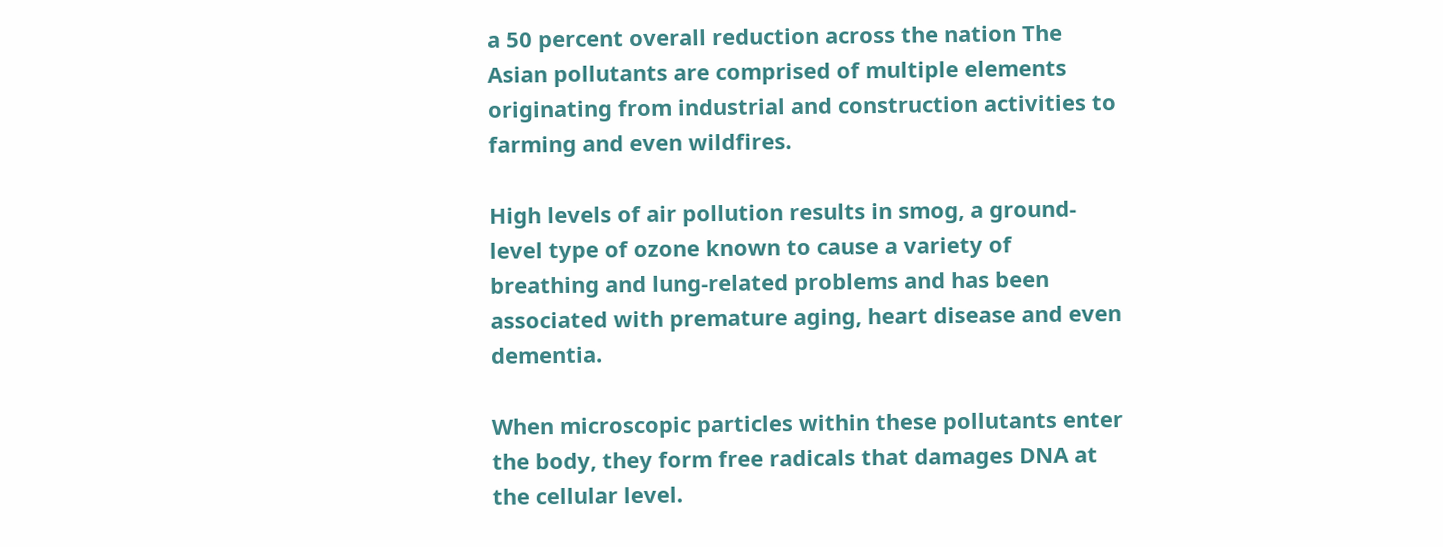a 50 percent overall reduction across the nation The Asian pollutants are comprised of multiple elements originating from industrial and construction activities to farming and even wildfires.

High levels of air pollution results in smog, a ground-level type of ozone known to cause a variety of breathing and lung-related problems and has been associated with premature aging, heart disease and even dementia.

When microscopic particles within these pollutants enter the body, they form free radicals that damages DNA at the cellular level.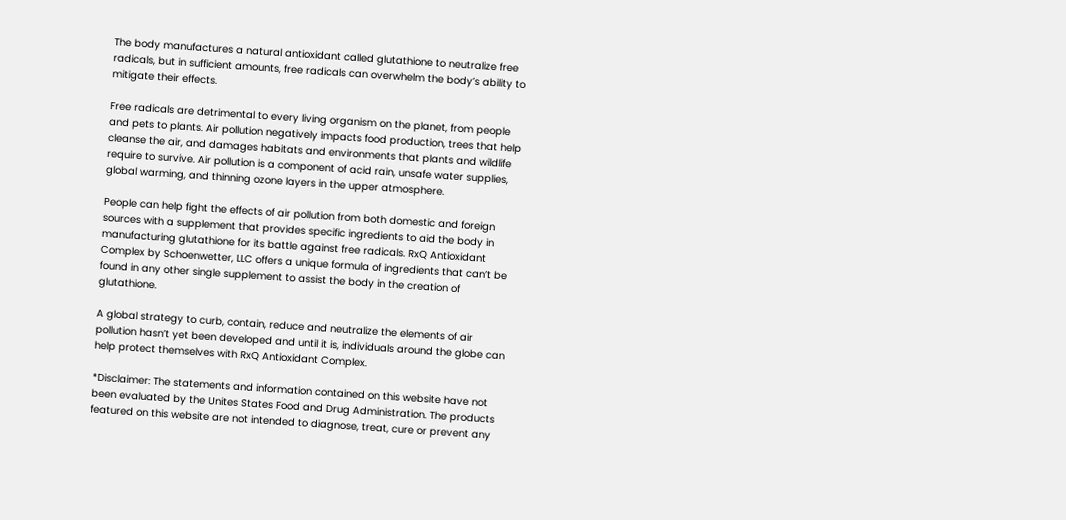The body manufactures a natural antioxidant called glutathione to neutralize free radicals, but in sufficient amounts, free radicals can overwhelm the body’s ability to mitigate their effects.

Free radicals are detrimental to every living organism on the planet, from people and pets to plants. Air pollution negatively impacts food production, trees that help cleanse the air, and damages habitats and environments that plants and wildlife require to survive. Air pollution is a component of acid rain, unsafe water supplies, global warming, and thinning ozone layers in the upper atmosphere.

People can help fight the effects of air pollution from both domestic and foreign sources with a supplement that provides specific ingredients to aid the body in manufacturing glutathione for its battle against free radicals. RxQ Antioxidant Complex by Schoenwetter, LLC offers a unique formula of ingredients that can’t be found in any other single supplement to assist the body in the creation of glutathione.

A global strategy to curb, contain, reduce and neutralize the elements of air pollution hasn’t yet been developed and until it is, individuals around the globe can help protect themselves with RxQ Antioxidant Complex.

*Disclaimer: The statements and information contained on this website have not been evaluated by the Unites States Food and Drug Administration. The products featured on this website are not intended to diagnose, treat, cure or prevent any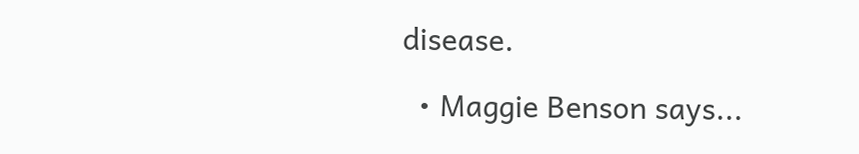disease.

  • Maggie Benson says...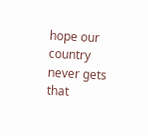hope our country never gets that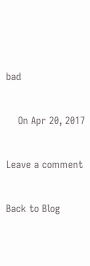bad

    On Apr 20, 2017

Leave a comment

Back to Blog